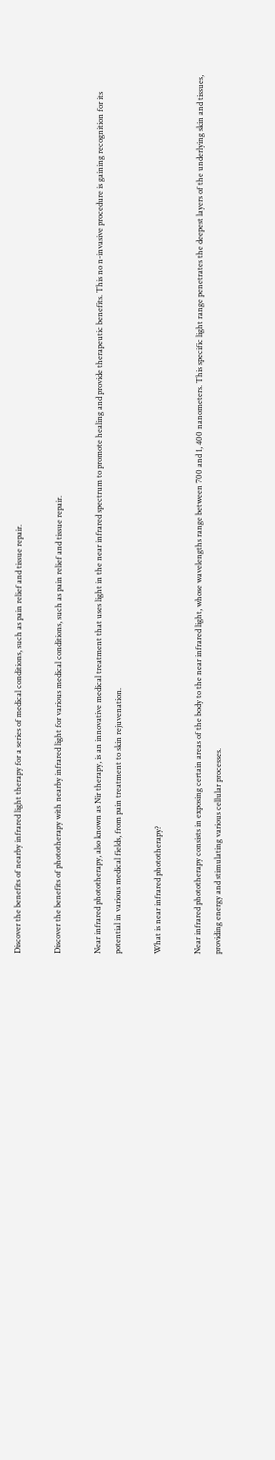Discover the benefits of nearby infrared light therapy for a series of medical conditions, such as pain relief and tissue repair.

Discover the benefits of phototherapy with nearby infrared light for various medical conditions, such as pain relief and tissue repair.

Near infrared phototherapy, also known as Nir therapy, is an innovative medical treatment that uses light in the near infrared spectrum to promote healing and provide therapeutic benefits. This no n-invasive procedure is gaining recognition for its potential in various medical fields, from pain treatment to skin rejuvenation.

What is near infrared phototherapy?

Near infrared phototherapy consists in exposing certain areas of the body to the near infrared light, whose wavelengths range between 700 and 1, 400 nanometers. This specific light range penetrates the deepest layers of the underlying skin and tissues, providing energy and stimulating various cellular processes.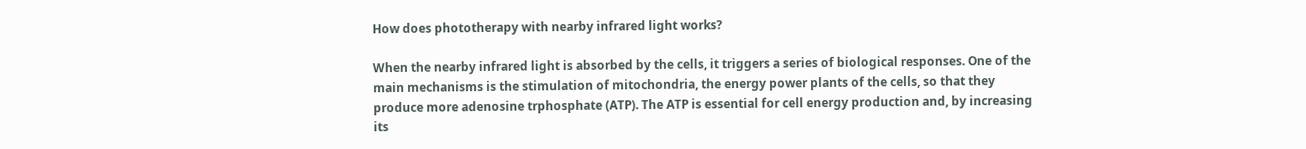How does phototherapy with nearby infrared light works?

When the nearby infrared light is absorbed by the cells, it triggers a series of biological responses. One of the main mechanisms is the stimulation of mitochondria, the energy power plants of the cells, so that they produce more adenosine trphosphate (ATP). The ATP is essential for cell energy production and, by increasing its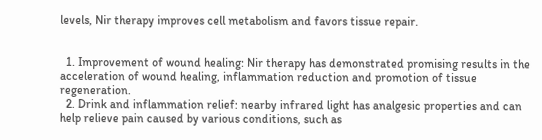levels, Nir therapy improves cell metabolism and favors tissue repair.


  1. Improvement of wound healing: Nir therapy has demonstrated promising results in the acceleration of wound healing, inflammation reduction and promotion of tissue regeneration.
  2. Drink and inflammation relief: nearby infrared light has analgesic properties and can help relieve pain caused by various conditions, such as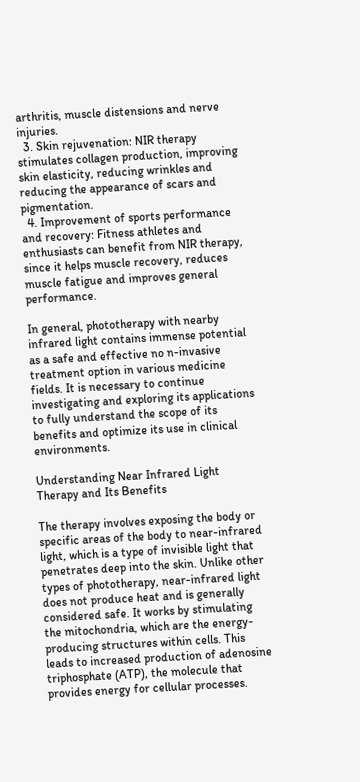arthritis, muscle distensions and nerve injuries.
  3. Skin rejuvenation: NIR therapy stimulates collagen production, improving skin elasticity, reducing wrinkles and reducing the appearance of scars and pigmentation.
  4. Improvement of sports performance and recovery: Fitness athletes and enthusiasts can benefit from NIR therapy, since it helps muscle recovery, reduces muscle fatigue and improves general performance.

In general, phototherapy with nearby infrared light contains immense potential as a safe and effective no n-invasive treatment option in various medicine fields. It is necessary to continue investigating and exploring its applications to fully understand the scope of its benefits and optimize its use in clinical environments.

Understanding Near Infrared Light Therapy and Its Benefits

The therapy involves exposing the body or specific areas of the body to near-infrared light, which is a type of invisible light that penetrates deep into the skin. Unlike other types of phototherapy, near-infrared light does not produce heat and is generally considered safe. It works by stimulating the mitochondria, which are the energy-producing structures within cells. This leads to increased production of adenosine triphosphate (ATP), the molecule that provides energy for cellular processes.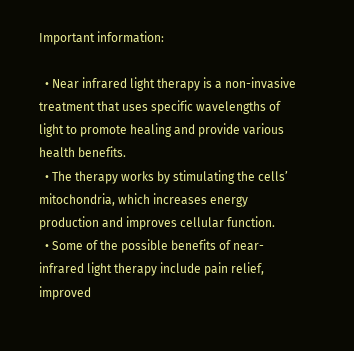Important information:

  • Near infrared light therapy is a non-invasive treatment that uses specific wavelengths of light to promote healing and provide various health benefits.
  • The therapy works by stimulating the cells’ mitochondria, which increases energy production and improves cellular function.
  • Some of the possible benefits of near-infrared light therapy include pain relief, improved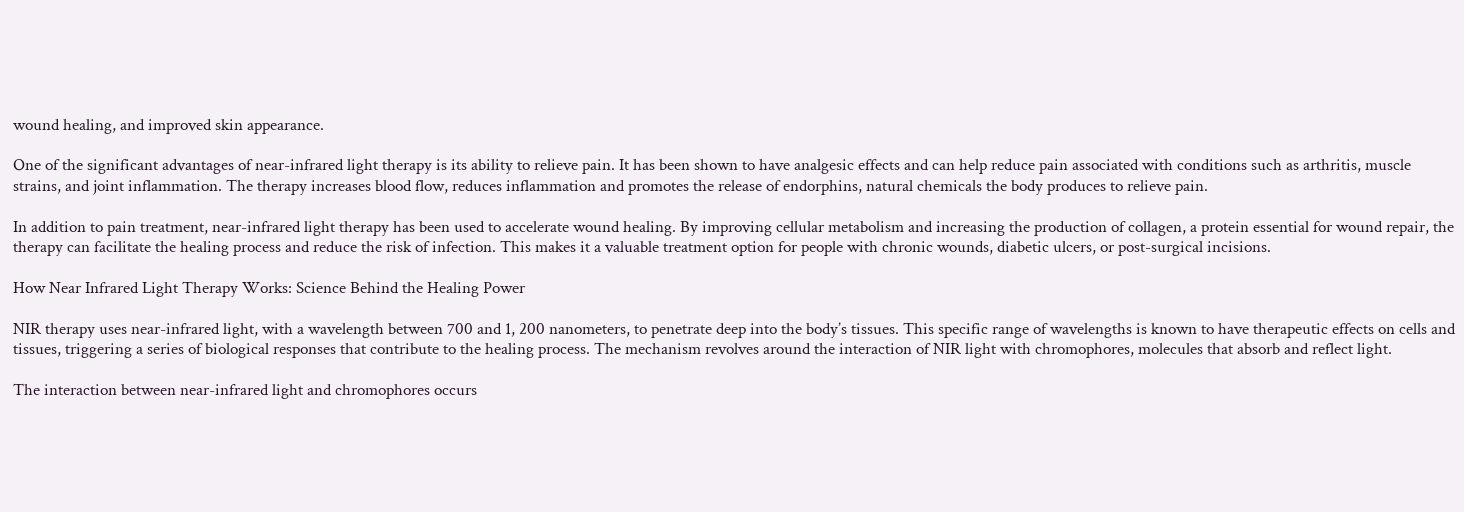wound healing, and improved skin appearance.

One of the significant advantages of near-infrared light therapy is its ability to relieve pain. It has been shown to have analgesic effects and can help reduce pain associated with conditions such as arthritis, muscle strains, and joint inflammation. The therapy increases blood flow, reduces inflammation and promotes the release of endorphins, natural chemicals the body produces to relieve pain.

In addition to pain treatment, near-infrared light therapy has been used to accelerate wound healing. By improving cellular metabolism and increasing the production of collagen, a protein essential for wound repair, the therapy can facilitate the healing process and reduce the risk of infection. This makes it a valuable treatment option for people with chronic wounds, diabetic ulcers, or post-surgical incisions.

How Near Infrared Light Therapy Works: Science Behind the Healing Power

NIR therapy uses near-infrared light, with a wavelength between 700 and 1, 200 nanometers, to penetrate deep into the body’s tissues. This specific range of wavelengths is known to have therapeutic effects on cells and tissues, triggering a series of biological responses that contribute to the healing process. The mechanism revolves around the interaction of NIR light with chromophores, molecules that absorb and reflect light.

The interaction between near-infrared light and chromophores occurs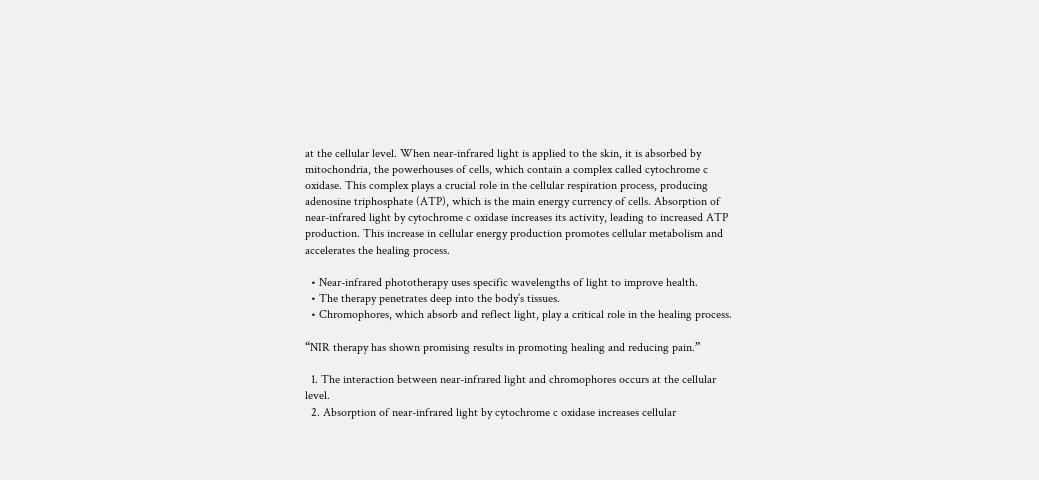at the cellular level. When near-infrared light is applied to the skin, it is absorbed by mitochondria, the powerhouses of cells, which contain a complex called cytochrome c oxidase. This complex plays a crucial role in the cellular respiration process, producing adenosine triphosphate (ATP), which is the main energy currency of cells. Absorption of near-infrared light by cytochrome c oxidase increases its activity, leading to increased ATP production. This increase in cellular energy production promotes cellular metabolism and accelerates the healing process.

  • Near-infrared phototherapy uses specific wavelengths of light to improve health.
  • The therapy penetrates deep into the body’s tissues.
  • Chromophores, which absorb and reflect light, play a critical role in the healing process.

“NIR therapy has shown promising results in promoting healing and reducing pain.”

  1. The interaction between near-infrared light and chromophores occurs at the cellular level.
  2. Absorption of near-infrared light by cytochrome c oxidase increases cellular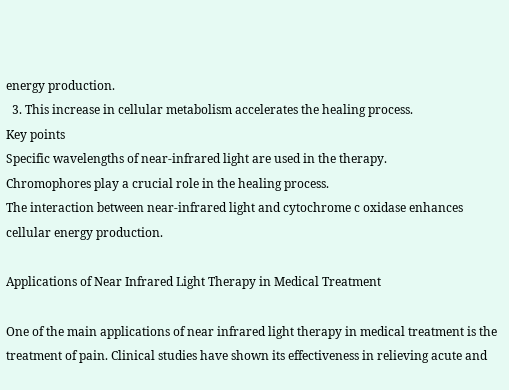energy production.
  3. This increase in cellular metabolism accelerates the healing process.
Key points
Specific wavelengths of near-infrared light are used in the therapy.
Chromophores play a crucial role in the healing process.
The interaction between near-infrared light and cytochrome c oxidase enhances cellular energy production.

Applications of Near Infrared Light Therapy in Medical Treatment

One of the main applications of near infrared light therapy in medical treatment is the treatment of pain. Clinical studies have shown its effectiveness in relieving acute and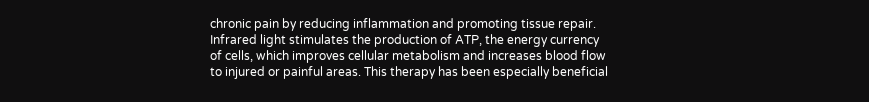chronic pain by reducing inflammation and promoting tissue repair. Infrared light stimulates the production of ATP, the energy currency of cells, which improves cellular metabolism and increases blood flow to injured or painful areas. This therapy has been especially beneficial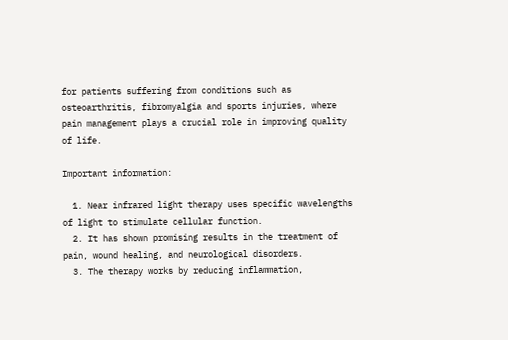for patients suffering from conditions such as osteoarthritis, fibromyalgia and sports injuries, where pain management plays a crucial role in improving quality of life.

Important information:

  1. Near infrared light therapy uses specific wavelengths of light to stimulate cellular function.
  2. It has shown promising results in the treatment of pain, wound healing, and neurological disorders.
  3. The therapy works by reducing inflammation,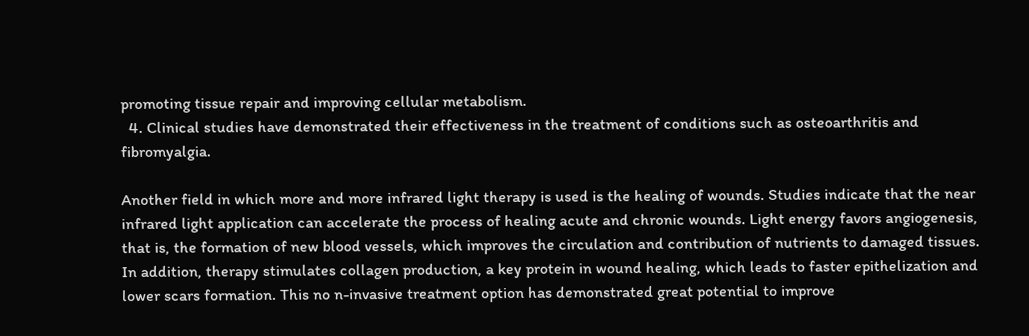promoting tissue repair and improving cellular metabolism.
  4. Clinical studies have demonstrated their effectiveness in the treatment of conditions such as osteoarthritis and fibromyalgia.

Another field in which more and more infrared light therapy is used is the healing of wounds. Studies indicate that the near infrared light application can accelerate the process of healing acute and chronic wounds. Light energy favors angiogenesis, that is, the formation of new blood vessels, which improves the circulation and contribution of nutrients to damaged tissues. In addition, therapy stimulates collagen production, a key protein in wound healing, which leads to faster epithelization and lower scars formation. This no n-invasive treatment option has demonstrated great potential to improve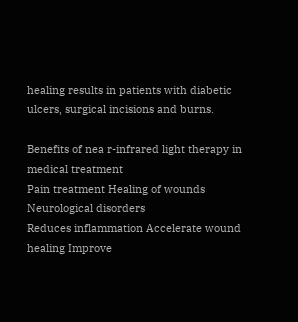healing results in patients with diabetic ulcers, surgical incisions and burns.

Benefits of nea r-infrared light therapy in medical treatment
Pain treatment Healing of wounds Neurological disorders
Reduces inflammation Accelerate wound healing Improve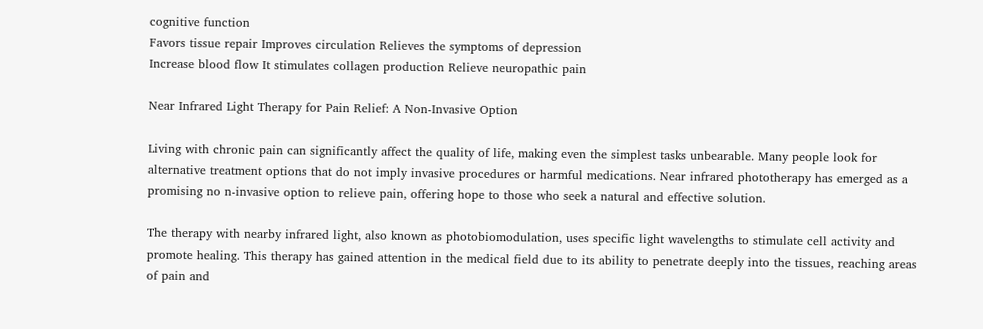cognitive function
Favors tissue repair Improves circulation Relieves the symptoms of depression
Increase blood flow It stimulates collagen production Relieve neuropathic pain

Near Infrared Light Therapy for Pain Relief: A Non-Invasive Option

Living with chronic pain can significantly affect the quality of life, making even the simplest tasks unbearable. Many people look for alternative treatment options that do not imply invasive procedures or harmful medications. Near infrared phototherapy has emerged as a promising no n-invasive option to relieve pain, offering hope to those who seek a natural and effective solution.

The therapy with nearby infrared light, also known as photobiomodulation, uses specific light wavelengths to stimulate cell activity and promote healing. This therapy has gained attention in the medical field due to its ability to penetrate deeply into the tissues, reaching areas of pain and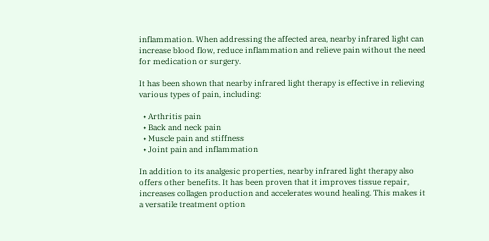inflammation. When addressing the affected area, nearby infrared light can increase blood flow, reduce inflammation and relieve pain without the need for medication or surgery.

It has been shown that nearby infrared light therapy is effective in relieving various types of pain, including:

  • Arthritis pain
  • Back and neck pain
  • Muscle pain and stiffness
  • Joint pain and inflammation

In addition to its analgesic properties, nearby infrared light therapy also offers other benefits. It has been proven that it improves tissue repair, increases collagen production and accelerates wound healing. This makes it a versatile treatment option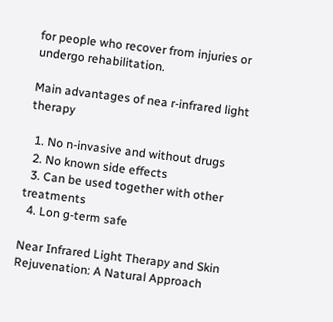for people who recover from injuries or undergo rehabilitation.

Main advantages of nea r-infrared light therapy

  1. No n-invasive and without drugs
  2. No known side effects
  3. Can be used together with other treatments
  4. Lon g-term safe

Near Infrared Light Therapy and Skin Rejuvenation: A Natural Approach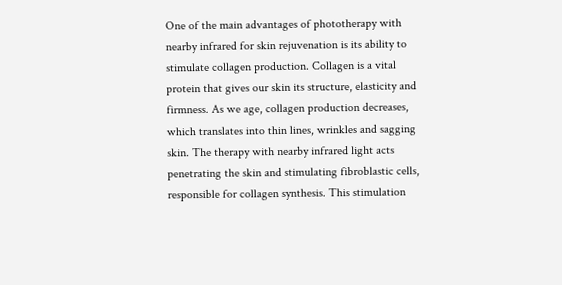One of the main advantages of phototherapy with nearby infrared for skin rejuvenation is its ability to stimulate collagen production. Collagen is a vital protein that gives our skin its structure, elasticity and firmness. As we age, collagen production decreases, which translates into thin lines, wrinkles and sagging skin. The therapy with nearby infrared light acts penetrating the skin and stimulating fibroblastic cells, responsible for collagen synthesis. This stimulation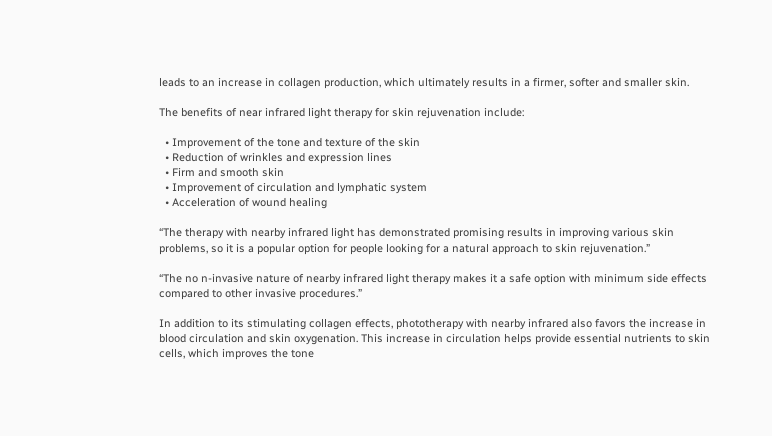leads to an increase in collagen production, which ultimately results in a firmer, softer and smaller skin.

The benefits of near infrared light therapy for skin rejuvenation include:

  • Improvement of the tone and texture of the skin
  • Reduction of wrinkles and expression lines
  • Firm and smooth skin
  • Improvement of circulation and lymphatic system
  • Acceleration of wound healing

“The therapy with nearby infrared light has demonstrated promising results in improving various skin problems, so it is a popular option for people looking for a natural approach to skin rejuvenation.”

“The no n-invasive nature of nearby infrared light therapy makes it a safe option with minimum side effects compared to other invasive procedures.”

In addition to its stimulating collagen effects, phototherapy with nearby infrared also favors the increase in blood circulation and skin oxygenation. This increase in circulation helps provide essential nutrients to skin cells, which improves the tone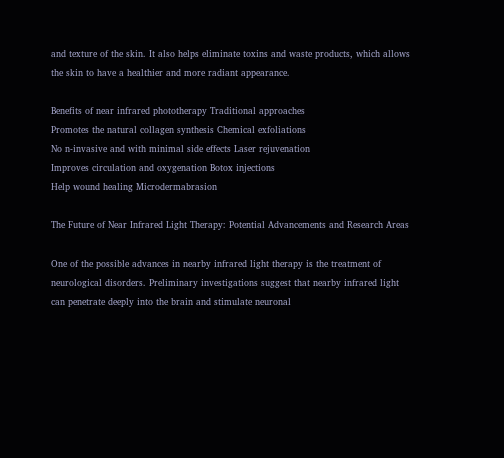and texture of the skin. It also helps eliminate toxins and waste products, which allows the skin to have a healthier and more radiant appearance.

Benefits of near infrared phototherapy Traditional approaches
Promotes the natural collagen synthesis Chemical exfoliations
No n-invasive and with minimal side effects Laser rejuvenation
Improves circulation and oxygenation Botox injections
Help wound healing Microdermabrasion

The Future of Near Infrared Light Therapy: Potential Advancements and Research Areas

One of the possible advances in nearby infrared light therapy is the treatment of neurological disorders. Preliminary investigations suggest that nearby infrared light can penetrate deeply into the brain and stimulate neuronal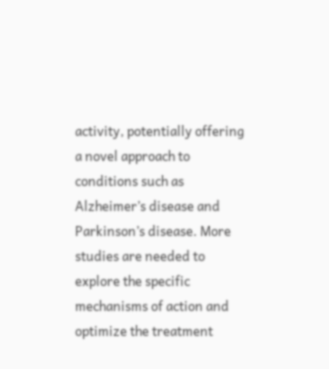activity, potentially offering a novel approach to conditions such as Alzheimer’s disease and Parkinson’s disease. More studies are needed to explore the specific mechanisms of action and optimize the treatment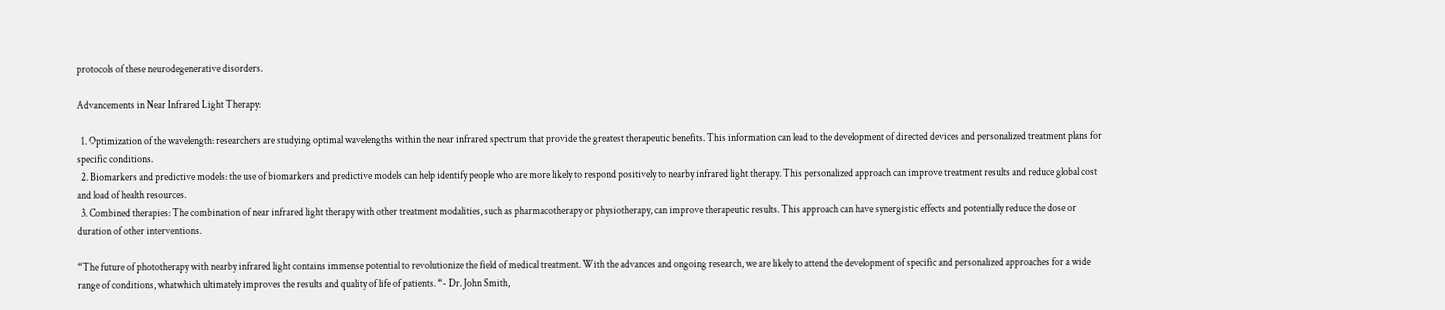protocols of these neurodegenerative disorders.

Advancements in Near Infrared Light Therapy:

  1. Optimization of the wavelength: researchers are studying optimal wavelengths within the near infrared spectrum that provide the greatest therapeutic benefits. This information can lead to the development of directed devices and personalized treatment plans for specific conditions.
  2. Biomarkers and predictive models: the use of biomarkers and predictive models can help identify people who are more likely to respond positively to nearby infrared light therapy. This personalized approach can improve treatment results and reduce global cost and load of health resources.
  3. Combined therapies: The combination of near infrared light therapy with other treatment modalities, such as pharmacotherapy or physiotherapy, can improve therapeutic results. This approach can have synergistic effects and potentially reduce the dose or duration of other interventions.

“The future of phototherapy with nearby infrared light contains immense potential to revolutionize the field of medical treatment. With the advances and ongoing research, we are likely to attend the development of specific and personalized approaches for a wide range of conditions, whatwhich ultimately improves the results and quality of life of patients. “- Dr. John Smith,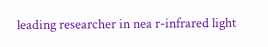leading researcher in nea r-infrared light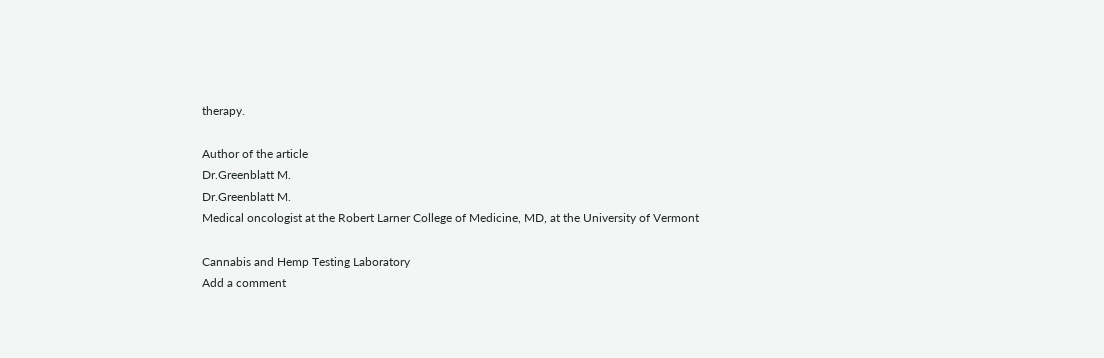therapy.

Author of the article
Dr.Greenblatt M.
Dr.Greenblatt M.
Medical oncologist at the Robert Larner College of Medicine, MD, at the University of Vermont

Cannabis and Hemp Testing Laboratory
Add a comment